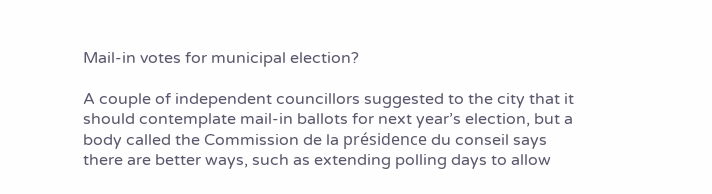Mail-in votes for municipal election?

A couple of independent councillors suggested to the city that it should contemplate mail-in ballots for next year’s election, but a body called the Commission de la présidence du conseil says there are better ways, such as extending polling days to allow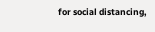for social distancing,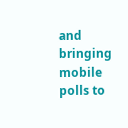and bringing mobile polls to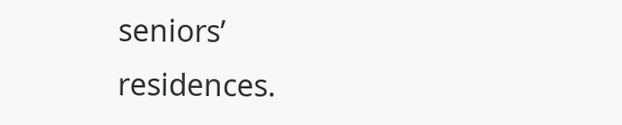seniors’ residences.